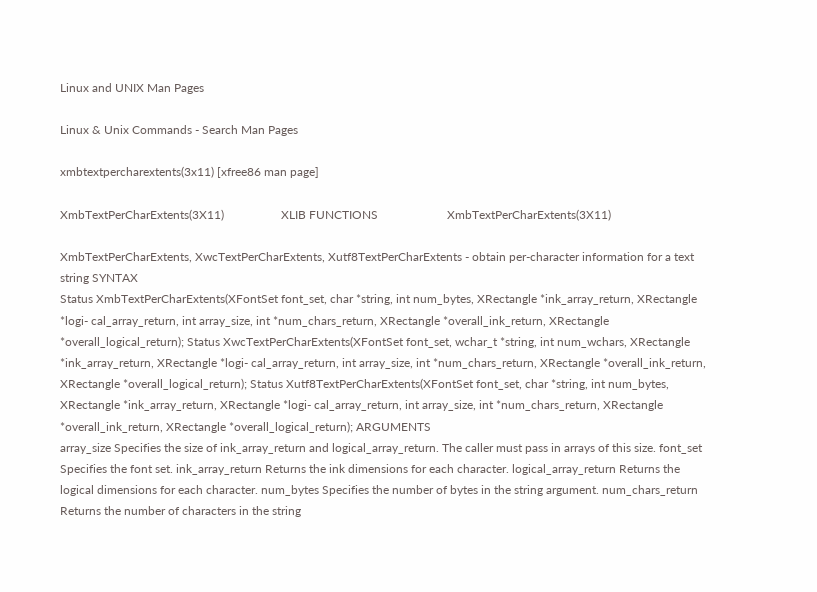Linux and UNIX Man Pages

Linux & Unix Commands - Search Man Pages

xmbtextpercharextents(3x11) [xfree86 man page]

XmbTextPerCharExtents(3X11)                   XLIB FUNCTIONS                       XmbTextPerCharExtents(3X11)

XmbTextPerCharExtents, XwcTextPerCharExtents, Xutf8TextPerCharExtents - obtain per-character information for a text string SYNTAX
Status XmbTextPerCharExtents(XFontSet font_set, char *string, int num_bytes, XRectangle *ink_array_return, XRectangle *logi- cal_array_return, int array_size, int *num_chars_return, XRectangle *overall_ink_return, XRectangle *overall_logical_return); Status XwcTextPerCharExtents(XFontSet font_set, wchar_t *string, int num_wchars, XRectangle *ink_array_return, XRectangle *logi- cal_array_return, int array_size, int *num_chars_return, XRectangle *overall_ink_return, XRectangle *overall_logical_return); Status Xutf8TextPerCharExtents(XFontSet font_set, char *string, int num_bytes, XRectangle *ink_array_return, XRectangle *logi- cal_array_return, int array_size, int *num_chars_return, XRectangle *overall_ink_return, XRectangle *overall_logical_return); ARGUMENTS
array_size Specifies the size of ink_array_return and logical_array_return. The caller must pass in arrays of this size. font_set Specifies the font set. ink_array_return Returns the ink dimensions for each character. logical_array_return Returns the logical dimensions for each character. num_bytes Specifies the number of bytes in the string argument. num_chars_return Returns the number of characters in the string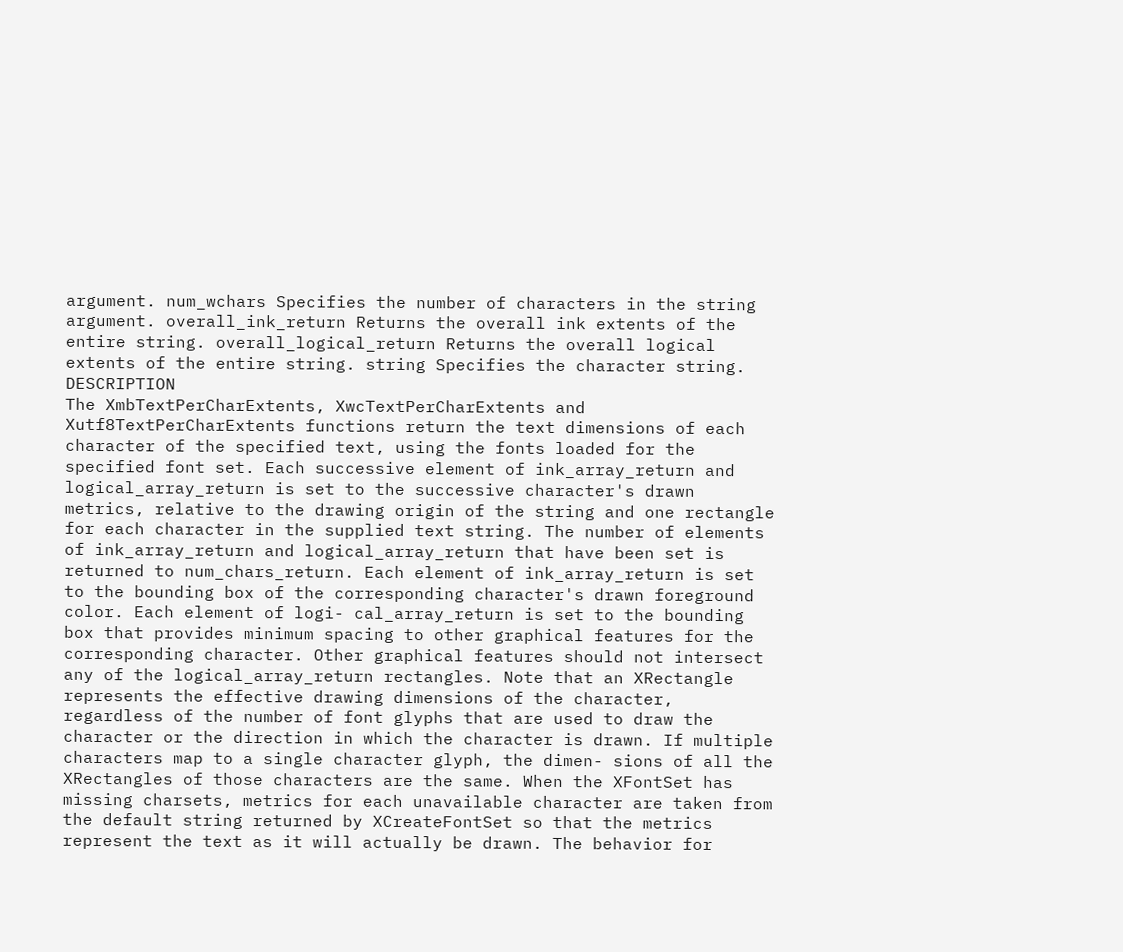argument. num_wchars Specifies the number of characters in the string argument. overall_ink_return Returns the overall ink extents of the entire string. overall_logical_return Returns the overall logical extents of the entire string. string Specifies the character string. DESCRIPTION
The XmbTextPerCharExtents, XwcTextPerCharExtents and Xutf8TextPerCharExtents functions return the text dimensions of each character of the specified text, using the fonts loaded for the specified font set. Each successive element of ink_array_return and logical_array_return is set to the successive character's drawn metrics, relative to the drawing origin of the string and one rectangle for each character in the supplied text string. The number of elements of ink_array_return and logical_array_return that have been set is returned to num_chars_return. Each element of ink_array_return is set to the bounding box of the corresponding character's drawn foreground color. Each element of logi- cal_array_return is set to the bounding box that provides minimum spacing to other graphical features for the corresponding character. Other graphical features should not intersect any of the logical_array_return rectangles. Note that an XRectangle represents the effective drawing dimensions of the character, regardless of the number of font glyphs that are used to draw the character or the direction in which the character is drawn. If multiple characters map to a single character glyph, the dimen- sions of all the XRectangles of those characters are the same. When the XFontSet has missing charsets, metrics for each unavailable character are taken from the default string returned by XCreateFontSet so that the metrics represent the text as it will actually be drawn. The behavior for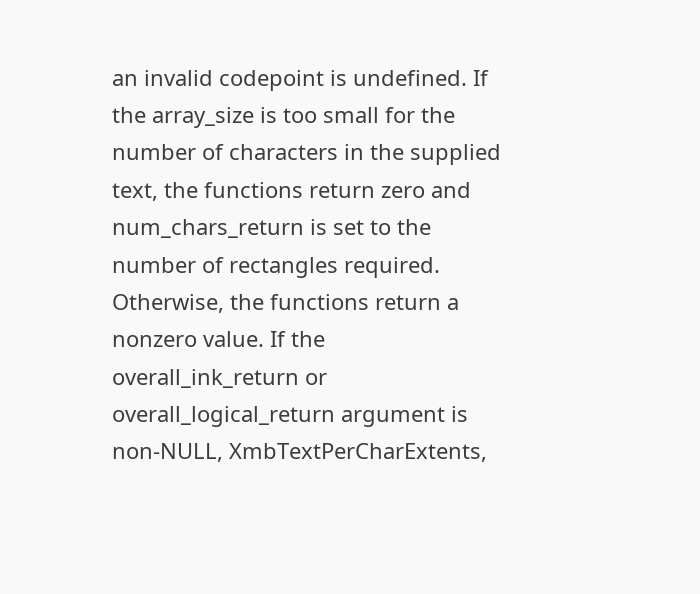an invalid codepoint is undefined. If the array_size is too small for the number of characters in the supplied text, the functions return zero and num_chars_return is set to the number of rectangles required. Otherwise, the functions return a nonzero value. If the overall_ink_return or overall_logical_return argument is non-NULL, XmbTextPerCharExtents,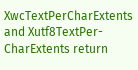XwcTextPerCharExtents and Xutf8TextPer- CharExtents return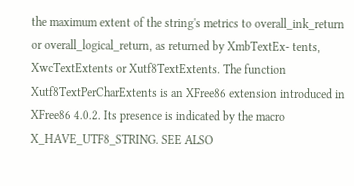the maximum extent of the string's metrics to overall_ink_return or overall_logical_return, as returned by XmbTextEx- tents, XwcTextExtents or Xutf8TextExtents. The function Xutf8TextPerCharExtents is an XFree86 extension introduced in XFree86 4.0.2. Its presence is indicated by the macro X_HAVE_UTF8_STRING. SEE ALSO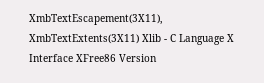XmbTextEscapement(3X11), XmbTextExtents(3X11) Xlib - C Language X Interface XFree86 Version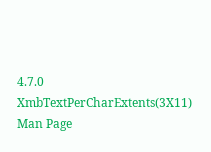4.7.0 XmbTextPerCharExtents(3X11)
Man Page